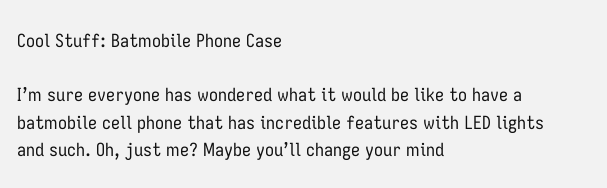Cool Stuff: Batmobile Phone Case

I’m sure everyone has wondered what it would be like to have a batmobile cell phone that has incredible features with LED lights and such. Oh, just me? Maybe you’ll change your mind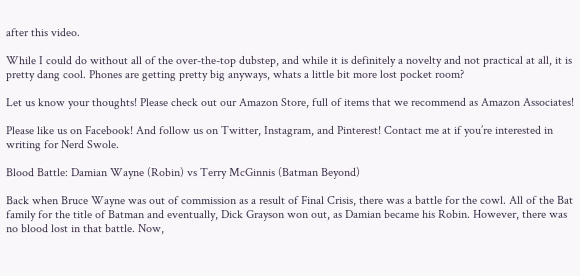after this video.

While I could do without all of the over-the-top dubstep, and while it is definitely a novelty and not practical at all, it is pretty dang cool. Phones are getting pretty big anyways, whats a little bit more lost pocket room?

Let us know your thoughts! Please check out our Amazon Store, full of items that we recommend as Amazon Associates!

Please like us on Facebook! And follow us on Twitter, Instagram, and Pinterest! Contact me at if you’re interested in writing for Nerd Swole.

Blood Battle: Damian Wayne (Robin) vs Terry McGinnis (Batman Beyond)

Back when Bruce Wayne was out of commission as a result of Final Crisis, there was a battle for the cowl. All of the Bat family for the title of Batman and eventually, Dick Grayson won out, as Damian became his Robin. However, there was no blood lost in that battle. Now,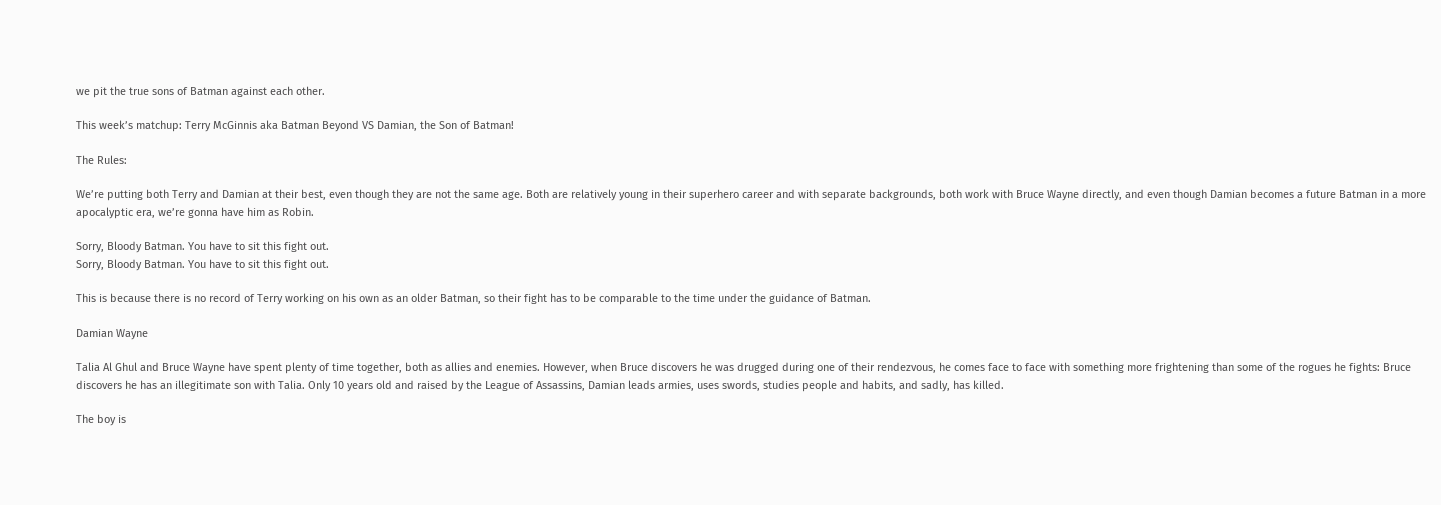we pit the true sons of Batman against each other.

This week’s matchup: Terry McGinnis aka Batman Beyond VS Damian, the Son of Batman!

The Rules:

We’re putting both Terry and Damian at their best, even though they are not the same age. Both are relatively young in their superhero career and with separate backgrounds, both work with Bruce Wayne directly, and even though Damian becomes a future Batman in a more apocalyptic era, we’re gonna have him as Robin.

Sorry, Bloody Batman. You have to sit this fight out.
Sorry, Bloody Batman. You have to sit this fight out.

This is because there is no record of Terry working on his own as an older Batman, so their fight has to be comparable to the time under the guidance of Batman.

Damian Wayne

Talia Al Ghul and Bruce Wayne have spent plenty of time together, both as allies and enemies. However, when Bruce discovers he was drugged during one of their rendezvous, he comes face to face with something more frightening than some of the rogues he fights: Bruce discovers he has an illegitimate son with Talia. Only 10 years old and raised by the League of Assassins, Damian leads armies, uses swords, studies people and habits, and sadly, has killed.

The boy is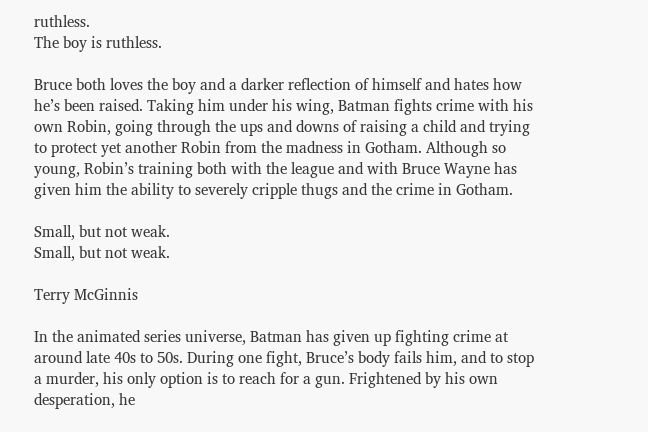ruthless.
The boy is ruthless.

Bruce both loves the boy and a darker reflection of himself and hates how he’s been raised. Taking him under his wing, Batman fights crime with his own Robin, going through the ups and downs of raising a child and trying to protect yet another Robin from the madness in Gotham. Although so young, Robin’s training both with the league and with Bruce Wayne has given him the ability to severely cripple thugs and the crime in Gotham.

Small, but not weak.
Small, but not weak.

Terry McGinnis

In the animated series universe, Batman has given up fighting crime at around late 40s to 50s. During one fight, Bruce’s body fails him, and to stop a murder, his only option is to reach for a gun. Frightened by his own desperation, he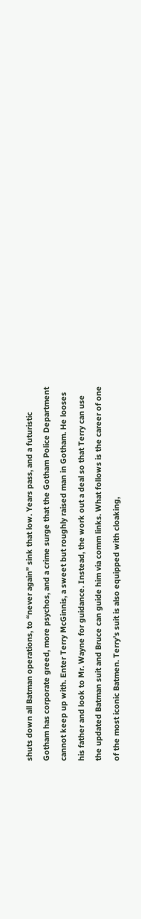shuts down all Batman operations, to “never again” sink that low. Years pass, and a futuristic Gotham has corporate greed, more psychos, and a crime surge that the Gotham Police Department cannot keep up with. Enter Terry McGinnis, a sweet but roughly raised man in Gotham. He looses his father and look to Mr. Wayne for guidance. Instead, the work out a deal so that Terry can use the updated Batman suit and Bruce can guide him via comm links. What follows is the career of one of the most iconic Batmen. Terry’s suit is also equipped with cloaking,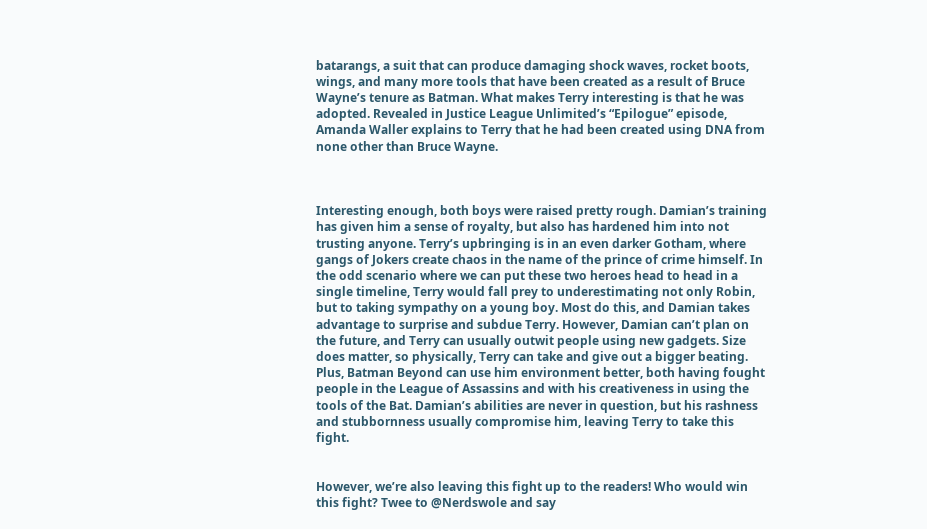batarangs, a suit that can produce damaging shock waves, rocket boots, wings, and many more tools that have been created as a result of Bruce Wayne’s tenure as Batman. What makes Terry interesting is that he was adopted. Revealed in Justice League Unlimited’s “Epilogue” episode, Amanda Waller explains to Terry that he had been created using DNA from none other than Bruce Wayne.



Interesting enough, both boys were raised pretty rough. Damian’s training has given him a sense of royalty, but also has hardened him into not trusting anyone. Terry’s upbringing is in an even darker Gotham, where gangs of Jokers create chaos in the name of the prince of crime himself. In the odd scenario where we can put these two heroes head to head in a single timeline, Terry would fall prey to underestimating not only Robin, but to taking sympathy on a young boy. Most do this, and Damian takes advantage to surprise and subdue Terry. However, Damian can’t plan on the future, and Terry can usually outwit people using new gadgets. Size does matter, so physically, Terry can take and give out a bigger beating. Plus, Batman Beyond can use him environment better, both having fought people in the League of Assassins and with his creativeness in using the tools of the Bat. Damian’s abilities are never in question, but his rashness and stubbornness usually compromise him, leaving Terry to take this fight.


However, we’re also leaving this fight up to the readers! Who would win this fight? Twee to @Nerdswole and say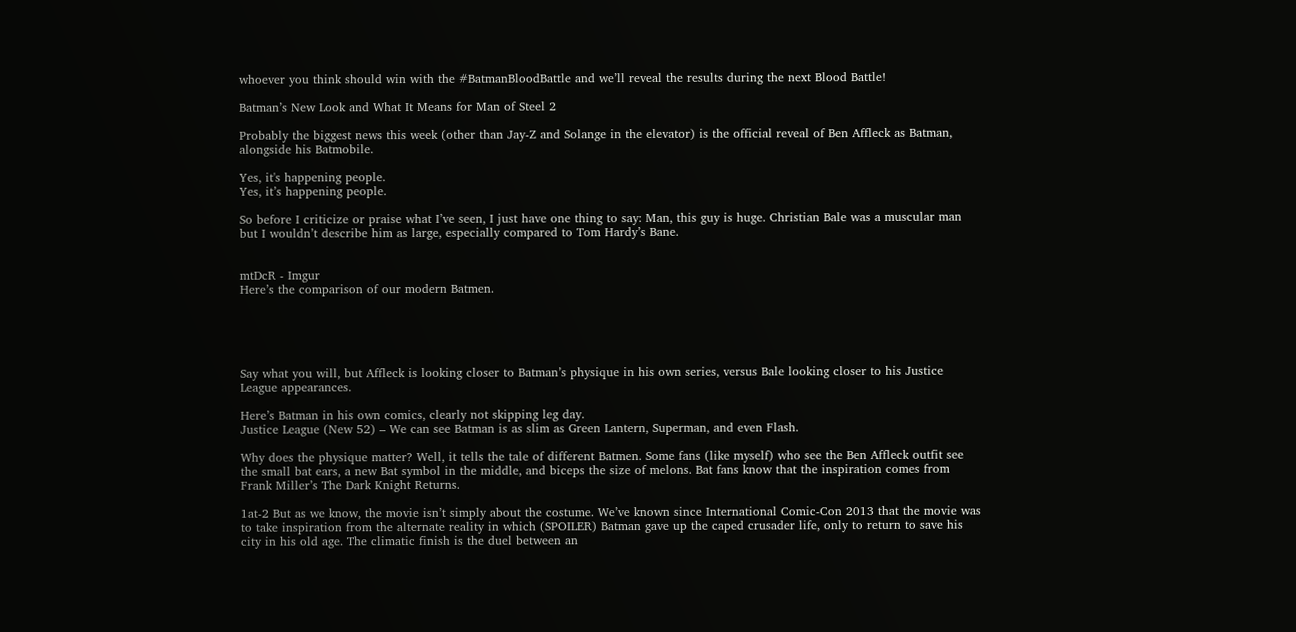whoever you think should win with the #BatmanBloodBattle and we’ll reveal the results during the next Blood Battle!

Batman’s New Look and What It Means for Man of Steel 2

Probably the biggest news this week (other than Jay-Z and Solange in the elevator) is the official reveal of Ben Affleck as Batman, alongside his Batmobile.

Yes, it's happening people.
Yes, it’s happening people.

So before I criticize or praise what I’ve seen, I just have one thing to say: Man, this guy is huge. Christian Bale was a muscular man but I wouldn’t describe him as large, especially compared to Tom Hardy’s Bane.


mtDcR - Imgur
Here’s the comparison of our modern Batmen.





Say what you will, but Affleck is looking closer to Batman’s physique in his own series, versus Bale looking closer to his Justice League appearances.

Here’s Batman in his own comics, clearly not skipping leg day.
Justice League (New 52) – We can see Batman is as slim as Green Lantern, Superman, and even Flash.

Why does the physique matter? Well, it tells the tale of different Batmen. Some fans (like myself) who see the Ben Affleck outfit see the small bat ears, a new Bat symbol in the middle, and biceps the size of melons. Bat fans know that the inspiration comes from Frank Miller’s The Dark Knight Returns.

1at-2 But as we know, the movie isn’t simply about the costume. We’ve known since International Comic-Con 2013 that the movie was to take inspiration from the alternate reality in which (SPOILER) Batman gave up the caped crusader life, only to return to save his city in his old age. The climatic finish is the duel between an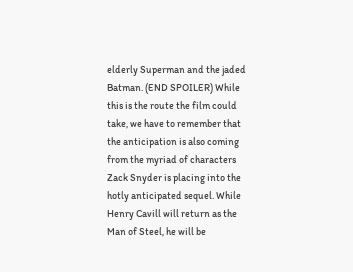elderly Superman and the jaded Batman. (END SPOILER) While this is the route the film could take, we have to remember that the anticipation is also coming from the myriad of characters Zack Snyder is placing into the hotly anticipated sequel. While Henry Cavill will return as the Man of Steel, he will be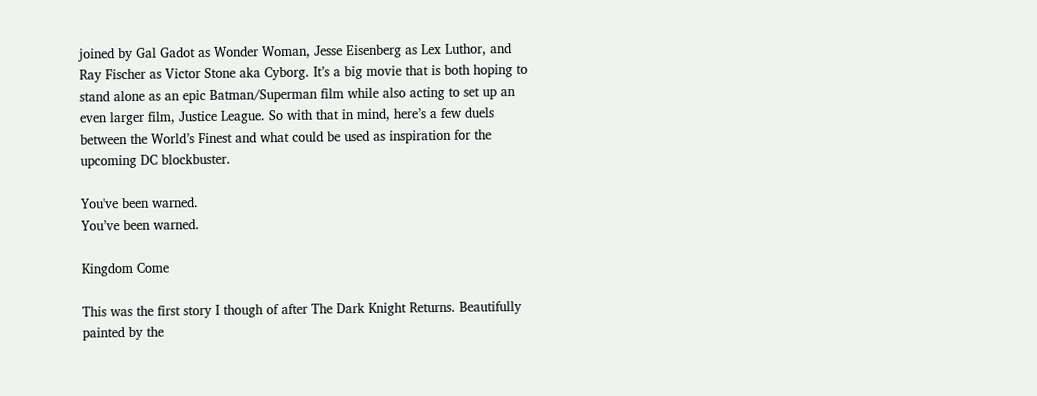joined by Gal Gadot as Wonder Woman, Jesse Eisenberg as Lex Luthor, and Ray Fischer as Victor Stone aka Cyborg. It’s a big movie that is both hoping to stand alone as an epic Batman/Superman film while also acting to set up an even larger film, Justice League. So with that in mind, here’s a few duels between the World’s Finest and what could be used as inspiration for the upcoming DC blockbuster.

You've been warned.
You’ve been warned.

Kingdom Come

This was the first story I though of after The Dark Knight Returns. Beautifully painted by the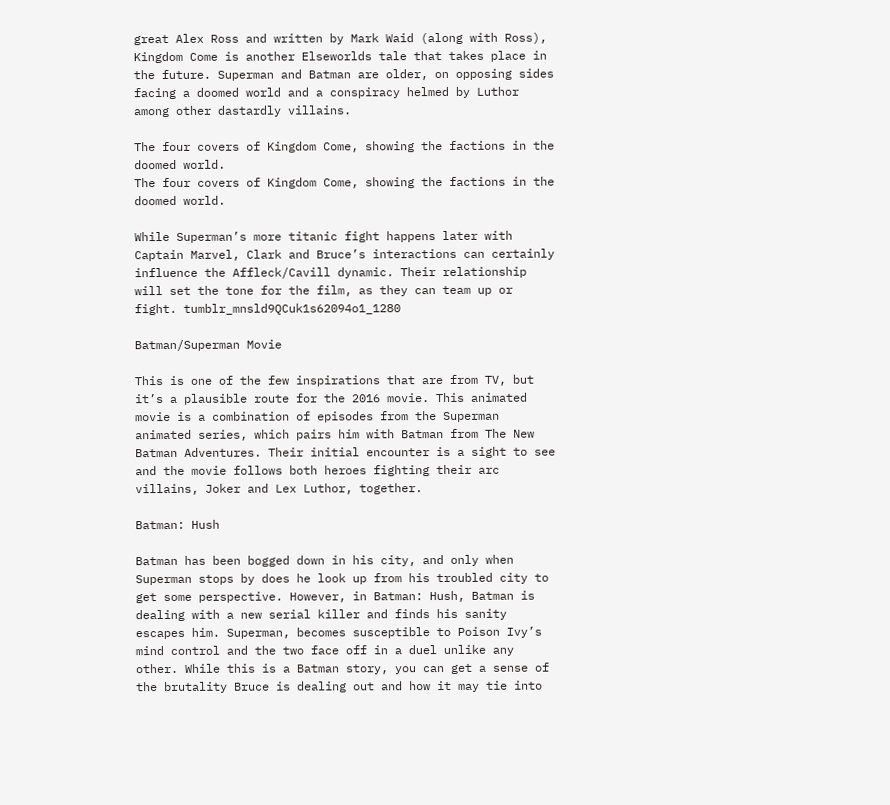great Alex Ross and written by Mark Waid (along with Ross), Kingdom Come is another Elseworlds tale that takes place in the future. Superman and Batman are older, on opposing sides facing a doomed world and a conspiracy helmed by Luthor among other dastardly villains.

The four covers of Kingdom Come, showing the factions in the doomed world.
The four covers of Kingdom Come, showing the factions in the doomed world.

While Superman’s more titanic fight happens later with Captain Marvel, Clark and Bruce’s interactions can certainly influence the Affleck/Cavill dynamic. Their relationship will set the tone for the film, as they can team up or fight. tumblr_mnsld9QCuk1s62094o1_1280

Batman/Superman Movie

This is one of the few inspirations that are from TV, but it’s a plausible route for the 2016 movie. This animated movie is a combination of episodes from the Superman animated series, which pairs him with Batman from The New Batman Adventures. Their initial encounter is a sight to see and the movie follows both heroes fighting their arc villains, Joker and Lex Luthor, together.

Batman: Hush

Batman has been bogged down in his city, and only when Superman stops by does he look up from his troubled city to get some perspective. However, in Batman: Hush, Batman is dealing with a new serial killer and finds his sanity escapes him. Superman, becomes susceptible to Poison Ivy’s mind control and the two face off in a duel unlike any other. While this is a Batman story, you can get a sense of the brutality Bruce is dealing out and how it may tie into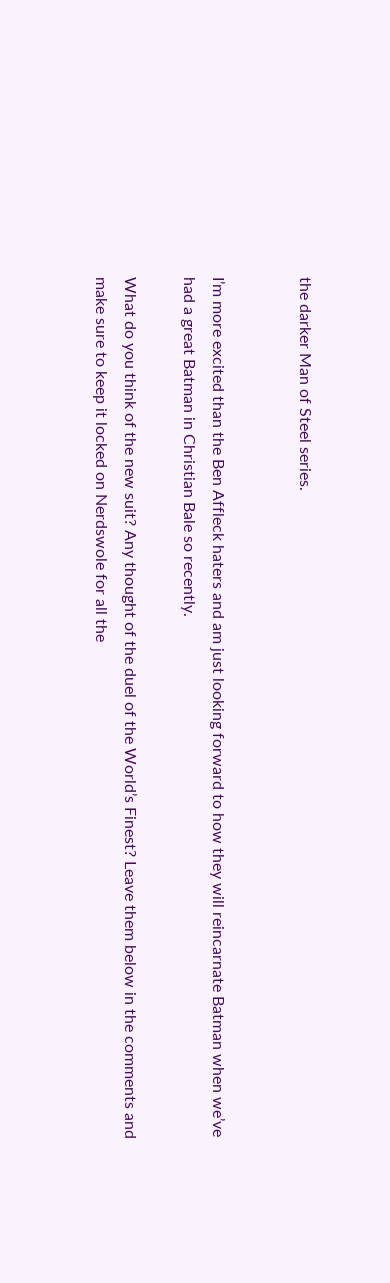the darker Man of Steel series.


I’m more excited than the Ben Affleck haters and am just looking forward to how they will reincarnate Batman when we’ve had a great Batman in Christian Bale so recently.

What do you think of the new suit? Any thought of the duel of the World’s Finest? Leave them below in the comments and make sure to keep it locked on Nerdswole for all the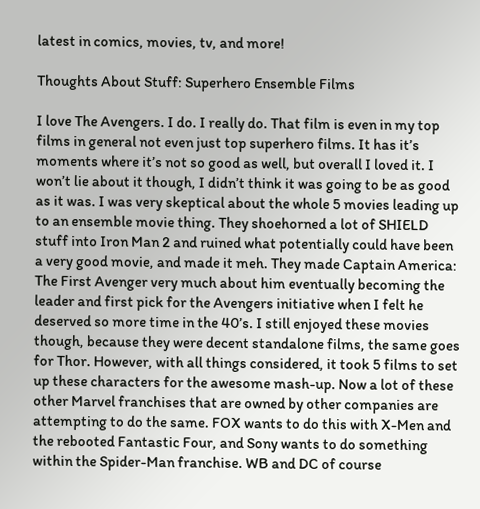latest in comics, movies, tv, and more!

Thoughts About Stuff: Superhero Ensemble Films

I love The Avengers. I do. I really do. That film is even in my top films in general not even just top superhero films. It has it’s moments where it’s not so good as well, but overall I loved it. I won’t lie about it though, I didn’t think it was going to be as good as it was. I was very skeptical about the whole 5 movies leading up to an ensemble movie thing. They shoehorned a lot of SHIELD stuff into Iron Man 2 and ruined what potentially could have been a very good movie, and made it meh. They made Captain America: The First Avenger very much about him eventually becoming the leader and first pick for the Avengers initiative when I felt he deserved so more time in the 40’s. I still enjoyed these movies though, because they were decent standalone films, the same goes for Thor. However, with all things considered, it took 5 films to set up these characters for the awesome mash-up. Now a lot of these other Marvel franchises that are owned by other companies are attempting to do the same. FOX wants to do this with X-Men and the rebooted Fantastic Four, and Sony wants to do something within the Spider-Man franchise. WB and DC of course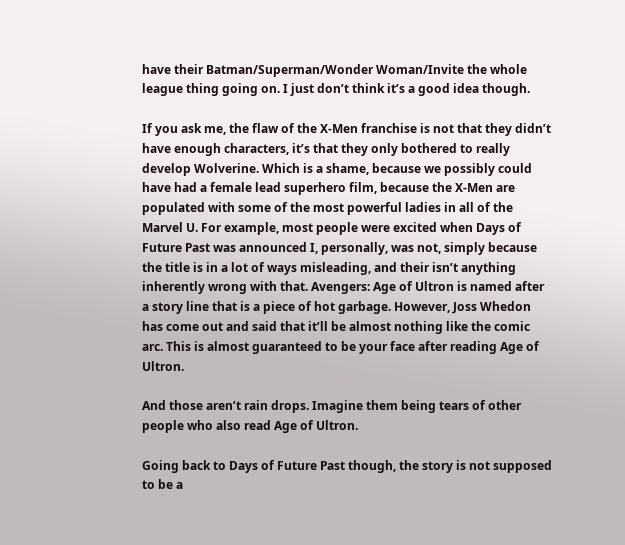have their Batman/Superman/Wonder Woman/Invite the whole league thing going on. I just don’t think it’s a good idea though.

If you ask me, the flaw of the X-Men franchise is not that they didn’t have enough characters, it’s that they only bothered to really develop Wolverine. Which is a shame, because we possibly could have had a female lead superhero film, because the X-Men are populated with some of the most powerful ladies in all of the Marvel U. For example, most people were excited when Days of Future Past was announced I, personally, was not, simply because the title is in a lot of ways misleading, and their isn’t anything inherently wrong with that. Avengers: Age of Ultron is named after a story line that is a piece of hot garbage. However, Joss Whedon has come out and said that it’ll be almost nothing like the comic arc. This is almost guaranteed to be your face after reading Age of Ultron.

And those aren’t rain drops. Imagine them being tears of other people who also read Age of Ultron.

Going back to Days of Future Past though, the story is not supposed to be a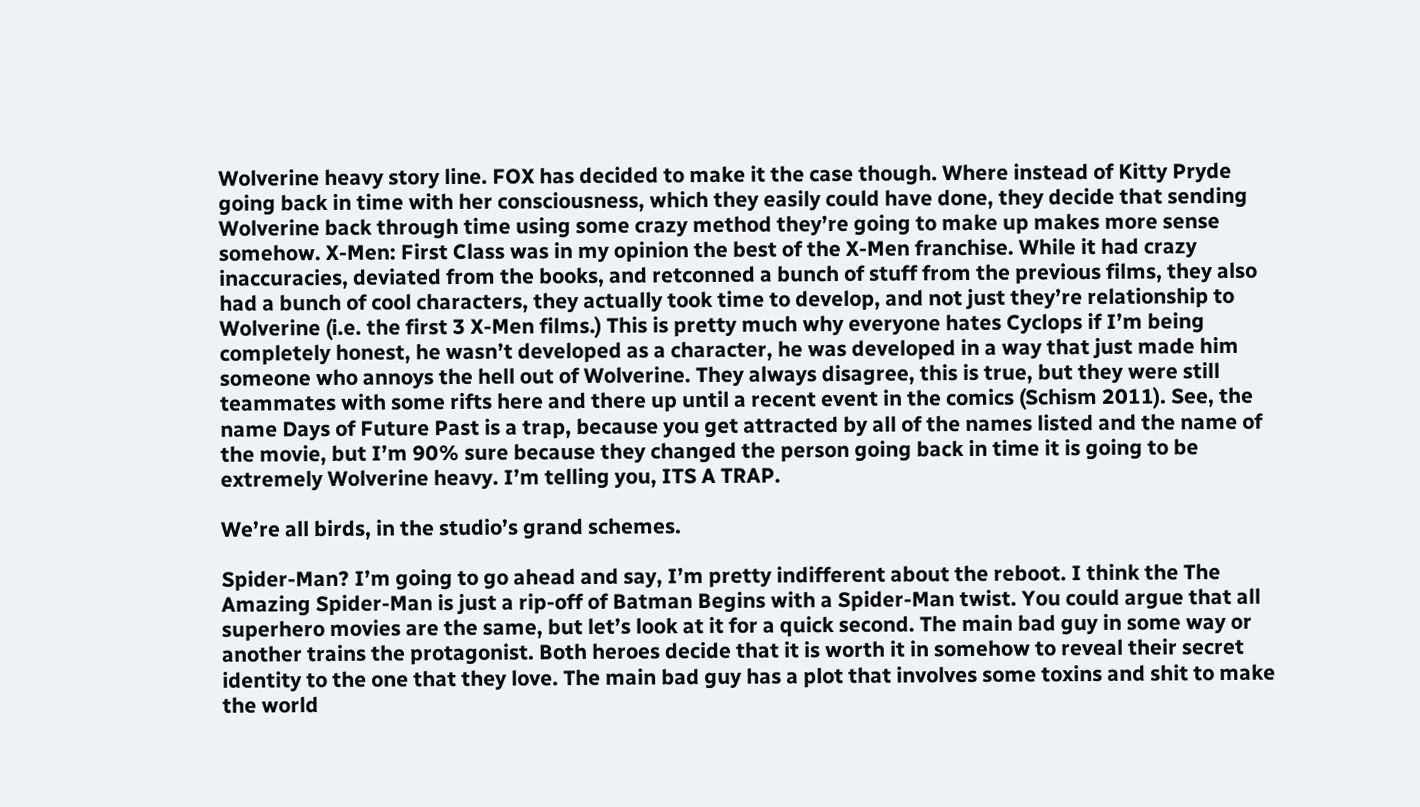Wolverine heavy story line. FOX has decided to make it the case though. Where instead of Kitty Pryde going back in time with her consciousness, which they easily could have done, they decide that sending Wolverine back through time using some crazy method they’re going to make up makes more sense somehow. X-Men: First Class was in my opinion the best of the X-Men franchise. While it had crazy inaccuracies, deviated from the books, and retconned a bunch of stuff from the previous films, they also had a bunch of cool characters, they actually took time to develop, and not just they’re relationship to Wolverine (i.e. the first 3 X-Men films.) This is pretty much why everyone hates Cyclops if I’m being completely honest, he wasn’t developed as a character, he was developed in a way that just made him someone who annoys the hell out of Wolverine. They always disagree, this is true, but they were still teammates with some rifts here and there up until a recent event in the comics (Schism 2011). See, the name Days of Future Past is a trap, because you get attracted by all of the names listed and the name of the movie, but I’m 90% sure because they changed the person going back in time it is going to be extremely Wolverine heavy. I’m telling you, ITS A TRAP.

We’re all birds, in the studio’s grand schemes.

Spider-Man? I’m going to go ahead and say, I’m pretty indifferent about the reboot. I think the The Amazing Spider-Man is just a rip-off of Batman Begins with a Spider-Man twist. You could argue that all superhero movies are the same, but let’s look at it for a quick second. The main bad guy in some way or another trains the protagonist. Both heroes decide that it is worth it in somehow to reveal their secret identity to the one that they love. The main bad guy has a plot that involves some toxins and shit to make the world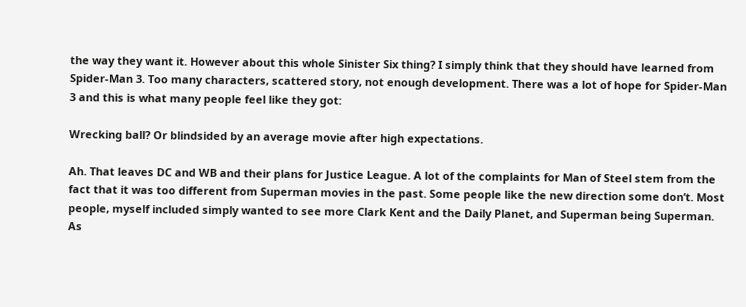the way they want it. However about this whole Sinister Six thing? I simply think that they should have learned from Spider-Man 3. Too many characters, scattered story, not enough development. There was a lot of hope for Spider-Man 3 and this is what many people feel like they got:

Wrecking ball? Or blindsided by an average movie after high expectations.

Ah. That leaves DC and WB and their plans for Justice League. A lot of the complaints for Man of Steel stem from the fact that it was too different from Superman movies in the past. Some people like the new direction some don’t. Most people, myself included simply wanted to see more Clark Kent and the Daily Planet, and Superman being Superman. As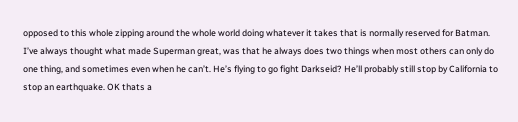opposed to this whole zipping around the whole world doing whatever it takes that is normally reserved for Batman. I’ve always thought what made Superman great, was that he always does two things when most others can only do one thing, and sometimes even when he can’t. He’s flying to go fight Darkseid? He’ll probably still stop by California to stop an earthquake. OK thats a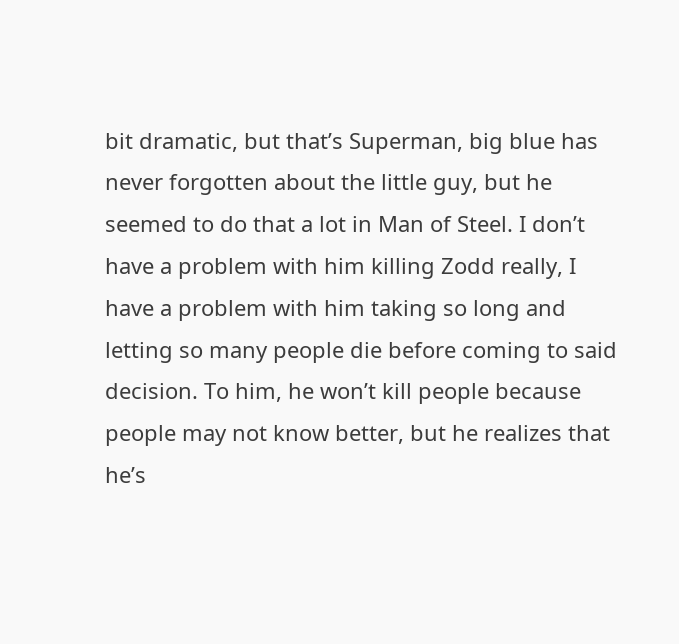bit dramatic, but that’s Superman, big blue has never forgotten about the little guy, but he seemed to do that a lot in Man of Steel. I don’t have a problem with him killing Zodd really, I have a problem with him taking so long and letting so many people die before coming to said decision. To him, he won’t kill people because people may not know better, but he realizes that he’s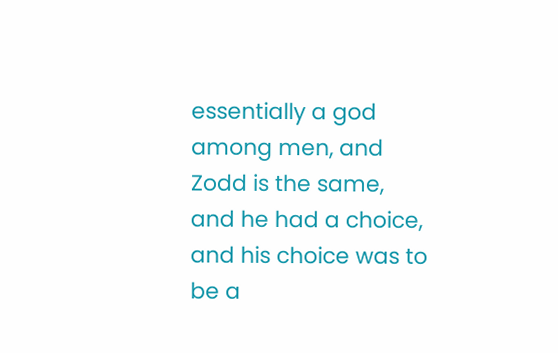essentially a god among men, and Zodd is the same, and he had a choice, and his choice was to be a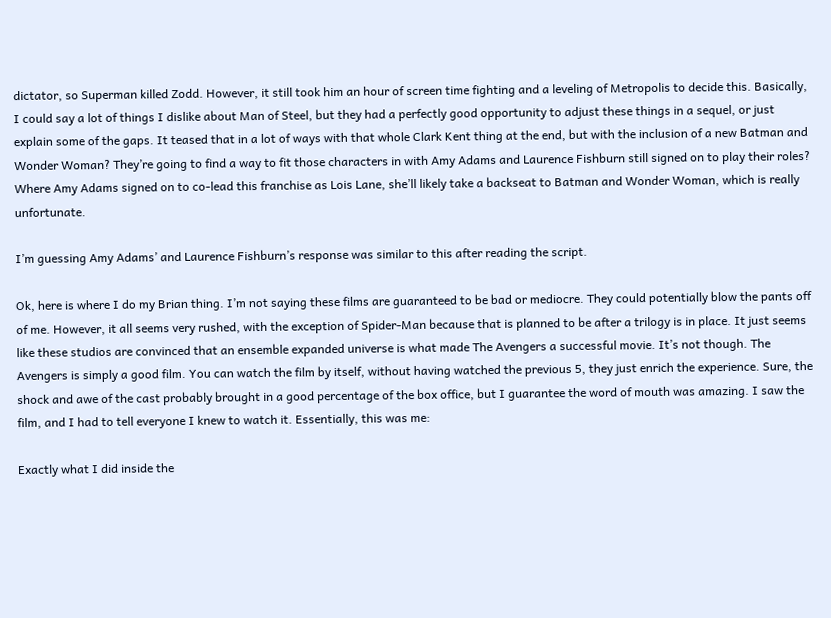dictator, so Superman killed Zodd. However, it still took him an hour of screen time fighting and a leveling of Metropolis to decide this. Basically, I could say a lot of things I dislike about Man of Steel, but they had a perfectly good opportunity to adjust these things in a sequel, or just explain some of the gaps. It teased that in a lot of ways with that whole Clark Kent thing at the end, but with the inclusion of a new Batman and Wonder Woman? They’re going to find a way to fit those characters in with Amy Adams and Laurence Fishburn still signed on to play their roles? Where Amy Adams signed on to co-lead this franchise as Lois Lane, she’ll likely take a backseat to Batman and Wonder Woman, which is really unfortunate.

I’m guessing Amy Adams’ and Laurence Fishburn’s response was similar to this after reading the script.

Ok, here is where I do my Brian thing. I’m not saying these films are guaranteed to be bad or mediocre. They could potentially blow the pants off of me. However, it all seems very rushed, with the exception of Spider-Man because that is planned to be after a trilogy is in place. It just seems like these studios are convinced that an ensemble expanded universe is what made The Avengers a successful movie. It’s not though. The Avengers is simply a good film. You can watch the film by itself, without having watched the previous 5, they just enrich the experience. Sure, the shock and awe of the cast probably brought in a good percentage of the box office, but I guarantee the word of mouth was amazing. I saw the film, and I had to tell everyone I knew to watch it. Essentially, this was me:

Exactly what I did inside the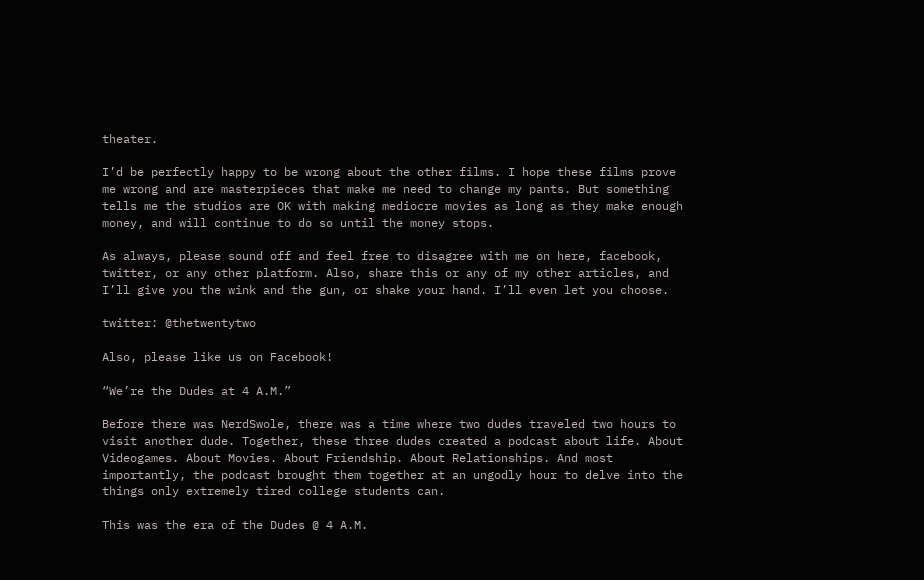theater.

I’d be perfectly happy to be wrong about the other films. I hope these films prove me wrong and are masterpieces that make me need to change my pants. But something tells me the studios are OK with making mediocre movies as long as they make enough money, and will continue to do so until the money stops.

As always, please sound off and feel free to disagree with me on here, facebook, twitter, or any other platform. Also, share this or any of my other articles, and I’ll give you the wink and the gun, or shake your hand. I’ll even let you choose.

twitter: @thetwentytwo

Also, please like us on Facebook!

“We’re the Dudes at 4 A.M.”

Before there was NerdSwole, there was a time where two dudes traveled two hours to visit another dude. Together, these three dudes created a podcast about life. About Videogames. About Movies. About Friendship. About Relationships. And most importantly, the podcast brought them together at an ungodly hour to delve into the things only extremely tired college students can.

This was the era of the Dudes @ 4 A.M.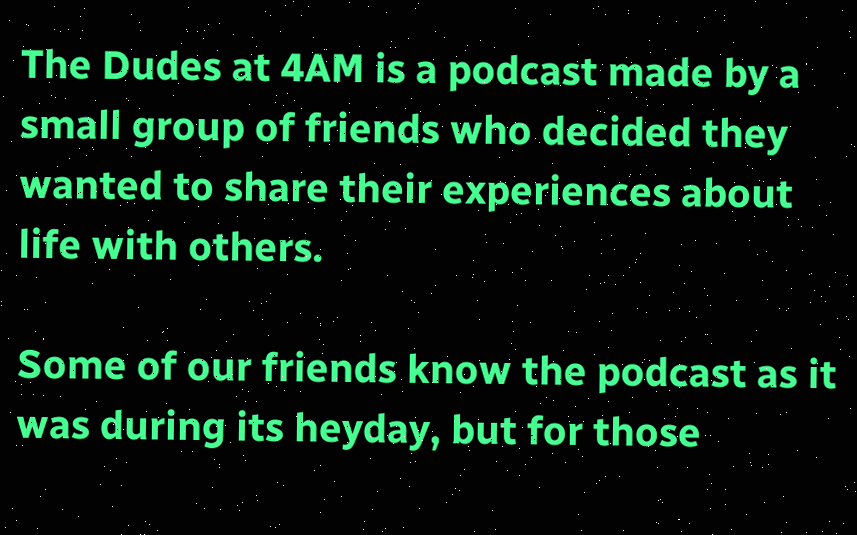The Dudes at 4AM is a podcast made by a small group of friends who decided they wanted to share their experiences about life with others.

Some of our friends know the podcast as it was during its heyday, but for those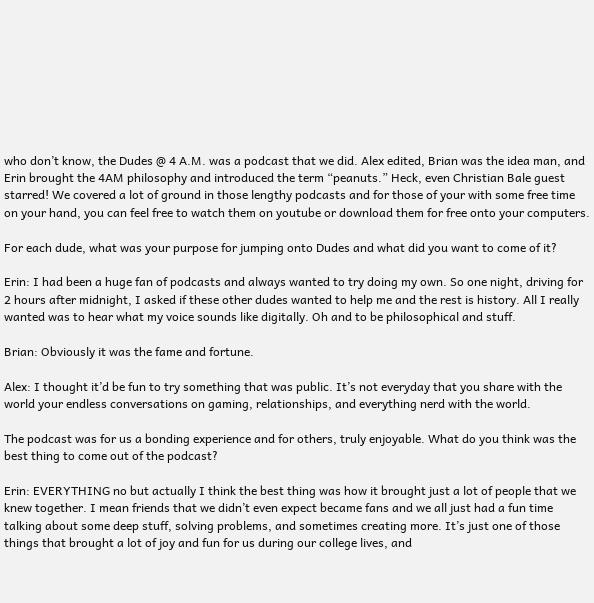who don’t know, the Dudes @ 4 A.M. was a podcast that we did. Alex edited, Brian was the idea man, and Erin brought the 4AM philosophy and introduced the term “peanuts.” Heck, even Christian Bale guest starred! We covered a lot of ground in those lengthy podcasts and for those of your with some free time on your hand, you can feel free to watch them on youtube or download them for free onto your computers.

For each dude, what was your purpose for jumping onto Dudes and what did you want to come of it?

Erin: I had been a huge fan of podcasts and always wanted to try doing my own. So one night, driving for 2 hours after midnight, I asked if these other dudes wanted to help me and the rest is history. All I really wanted was to hear what my voice sounds like digitally. Oh and to be philosophical and stuff.

Brian: Obviously it was the fame and fortune.

Alex: I thought it’d be fun to try something that was public. It’s not everyday that you share with the world your endless conversations on gaming, relationships, and everything nerd with the world.

The podcast was for us a bonding experience and for others, truly enjoyable. What do you think was the best thing to come out of the podcast?

Erin: EVERYTHING no but actually I think the best thing was how it brought just a lot of people that we knew together. I mean friends that we didn’t even expect became fans and we all just had a fun time talking about some deep stuff, solving problems, and sometimes creating more. It’s just one of those things that brought a lot of joy and fun for us during our college lives, and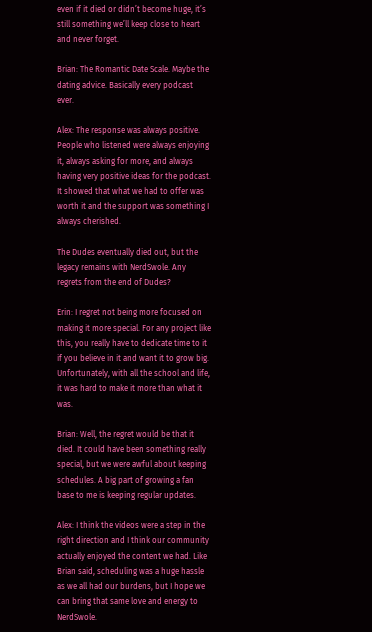even if it died or didn’t become huge, it’s still something we’ll keep close to heart and never forget.

Brian: The Romantic Date Scale. Maybe the dating advice. Basically every podcast ever.

Alex: The response was always positive. People who listened were always enjoying it, always asking for more, and always having very positive ideas for the podcast. It showed that what we had to offer was worth it and the support was something I always cherished.

The Dudes eventually died out, but the legacy remains with NerdSwole. Any regrets from the end of Dudes?

Erin: I regret not being more focused on making it more special. For any project like this, you really have to dedicate time to it if you believe in it and want it to grow big. Unfortunately, with all the school and life, it was hard to make it more than what it was.

Brian: Well, the regret would be that it died. It could have been something really special, but we were awful about keeping schedules. A big part of growing a fan base to me is keeping regular updates.

Alex: I think the videos were a step in the right direction and I think our community actually enjoyed the content we had. Like Brian said, scheduling was a huge hassle as we all had our burdens, but I hope we can bring that same love and energy to NerdSwole.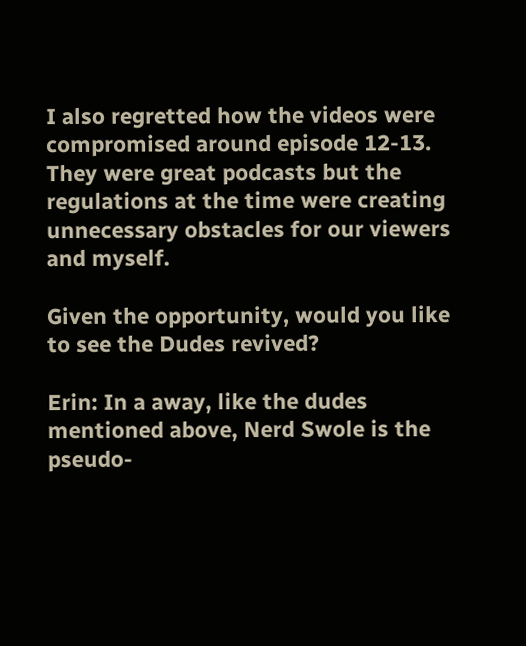I also regretted how the videos were compromised around episode 12-13. They were great podcasts but the regulations at the time were creating unnecessary obstacles for our viewers and myself.

Given the opportunity, would you like to see the Dudes revived?

Erin: In a away, like the dudes mentioned above, Nerd Swole is the pseudo-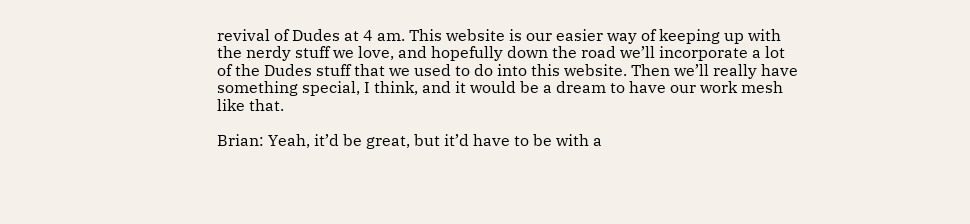revival of Dudes at 4 am. This website is our easier way of keeping up with the nerdy stuff we love, and hopefully down the road we’ll incorporate a lot of the Dudes stuff that we used to do into this website. Then we’ll really have something special, I think, and it would be a dream to have our work mesh like that.

Brian: Yeah, it’d be great, but it’d have to be with a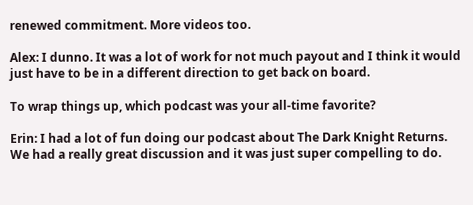renewed commitment. More videos too.

Alex: I dunno. It was a lot of work for not much payout and I think it would just have to be in a different direction to get back on board.

To wrap things up, which podcast was your all-time favorite?

Erin: I had a lot of fun doing our podcast about The Dark Knight Returns. We had a really great discussion and it was just super compelling to do.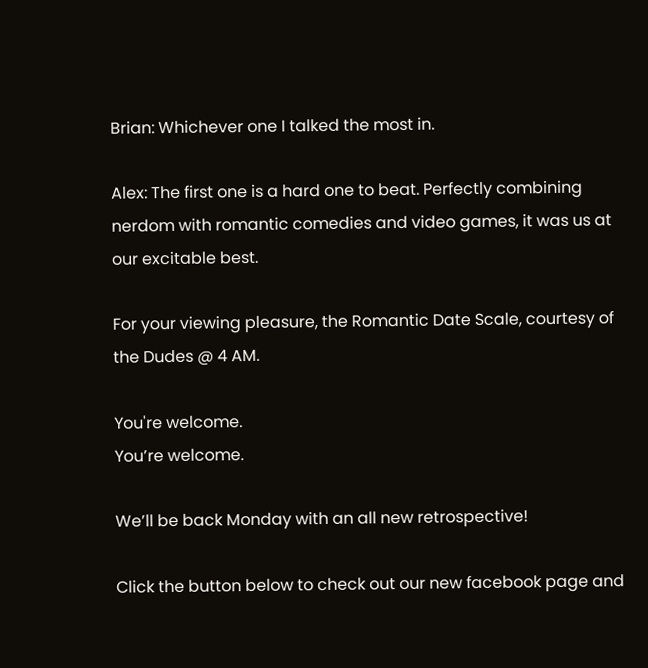Brian: Whichever one I talked the most in.

Alex: The first one is a hard one to beat. Perfectly combining nerdom with romantic comedies and video games, it was us at our excitable best.

For your viewing pleasure, the Romantic Date Scale, courtesy of the Dudes @ 4 AM.

You're welcome.
You’re welcome.

We’ll be back Monday with an all new retrospective!

Click the button below to check out our new facebook page and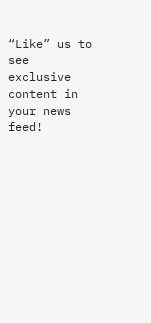“Like” us to see exclusive content in your news feed!